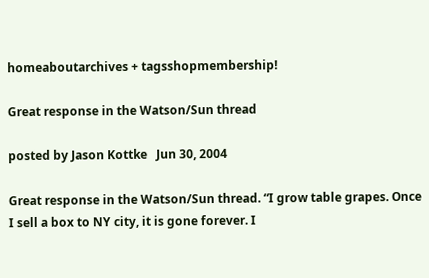homeaboutarchives + tagsshopmembership!

Great response in the Watson/Sun thread

posted by Jason Kottke   Jun 30, 2004

Great response in the Watson/Sun thread. “I grow table grapes. Once I sell a box to NY city, it is gone forever. I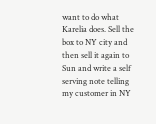want to do what Karelia does. Sell the box to NY city and then sell it again to Sun and write a self serving note telling my customer in NY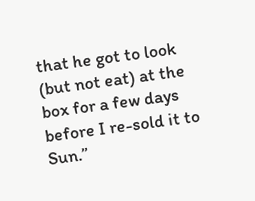that he got to look (but not eat) at the box for a few days before I re-sold it to Sun.”